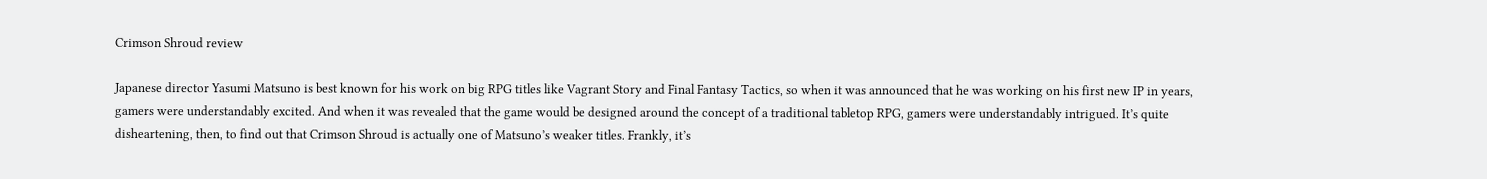Crimson Shroud review

Japanese director Yasumi Matsuno is best known for his work on big RPG titles like Vagrant Story and Final Fantasy Tactics, so when it was announced that he was working on his first new IP in years, gamers were understandably excited. And when it was revealed that the game would be designed around the concept of a traditional tabletop RPG, gamers were understandably intrigued. It’s quite disheartening, then, to find out that Crimson Shroud is actually one of Matsuno’s weaker titles. Frankly, it’s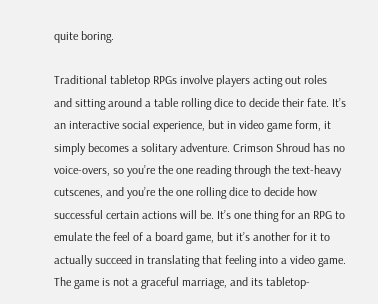quite boring.

Traditional tabletop RPGs involve players acting out roles and sitting around a table rolling dice to decide their fate. It’s an interactive social experience, but in video game form, it simply becomes a solitary adventure. Crimson Shroud has no voice-overs, so you’re the one reading through the text-heavy cutscenes, and you’re the one rolling dice to decide how successful certain actions will be. It’s one thing for an RPG to emulate the feel of a board game, but it’s another for it to actually succeed in translating that feeling into a video game. The game is not a graceful marriage, and its tabletop-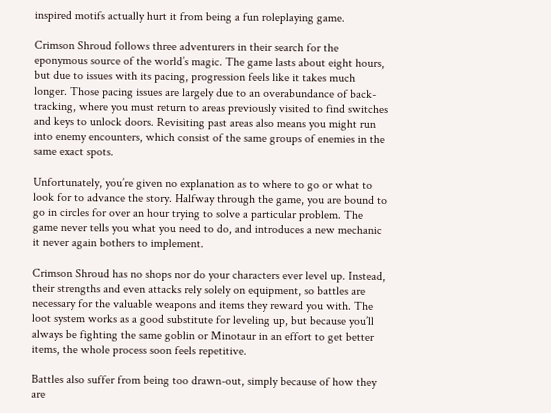inspired motifs actually hurt it from being a fun roleplaying game.

Crimson Shroud follows three adventurers in their search for the eponymous source of the world’s magic. The game lasts about eight hours, but due to issues with its pacing, progression feels like it takes much longer. Those pacing issues are largely due to an overabundance of back-tracking, where you must return to areas previously visited to find switches and keys to unlock doors. Revisiting past areas also means you might run into enemy encounters, which consist of the same groups of enemies in the same exact spots.

Unfortunately, you’re given no explanation as to where to go or what to look for to advance the story. Halfway through the game, you are bound to go in circles for over an hour trying to solve a particular problem. The game never tells you what you need to do, and introduces a new mechanic it never again bothers to implement.

Crimson Shroud has no shops nor do your characters ever level up. Instead, their strengths and even attacks rely solely on equipment, so battles are necessary for the valuable weapons and items they reward you with. The loot system works as a good substitute for leveling up, but because you’ll always be fighting the same goblin or Minotaur in an effort to get better items, the whole process soon feels repetitive.

Battles also suffer from being too drawn-out, simply because of how they are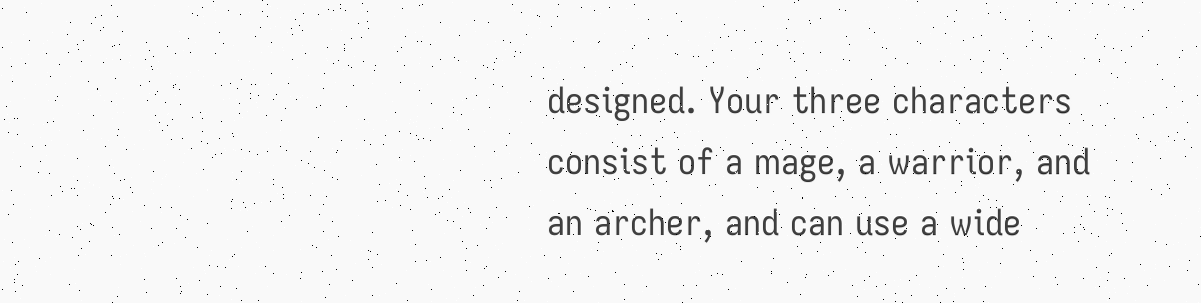designed. Your three characters consist of a mage, a warrior, and an archer, and can use a wide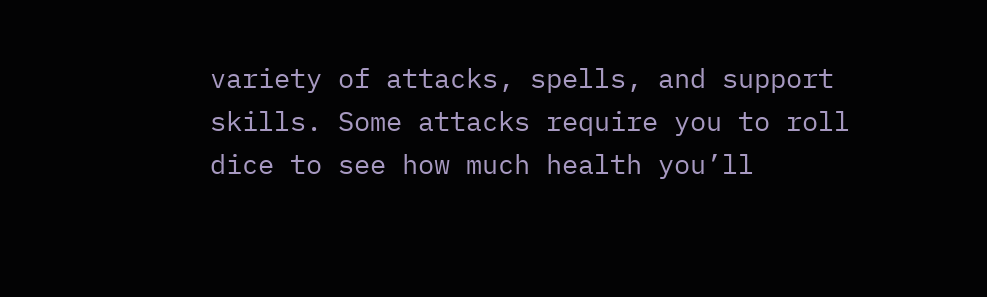variety of attacks, spells, and support skills. Some attacks require you to roll dice to see how much health you’ll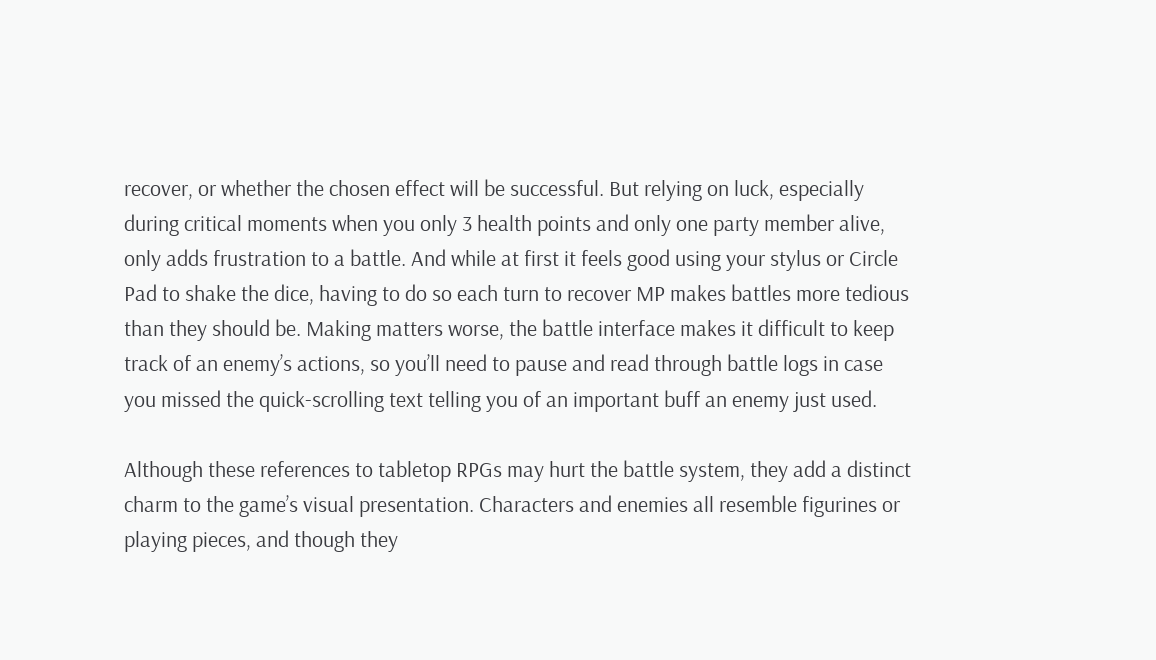recover, or whether the chosen effect will be successful. But relying on luck, especially during critical moments when you only 3 health points and only one party member alive, only adds frustration to a battle. And while at first it feels good using your stylus or Circle Pad to shake the dice, having to do so each turn to recover MP makes battles more tedious than they should be. Making matters worse, the battle interface makes it difficult to keep track of an enemy’s actions, so you’ll need to pause and read through battle logs in case you missed the quick-scrolling text telling you of an important buff an enemy just used.

Although these references to tabletop RPGs may hurt the battle system, they add a distinct charm to the game’s visual presentation. Characters and enemies all resemble figurines or playing pieces, and though they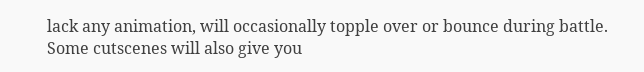lack any animation, will occasionally topple over or bounce during battle. Some cutscenes will also give you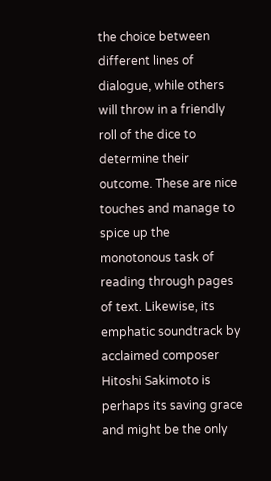the choice between different lines of dialogue, while others will throw in a friendly roll of the dice to determine their outcome. These are nice touches and manage to spice up the monotonous task of reading through pages of text. Likewise, its emphatic soundtrack by acclaimed composer Hitoshi Sakimoto is perhaps its saving grace and might be the only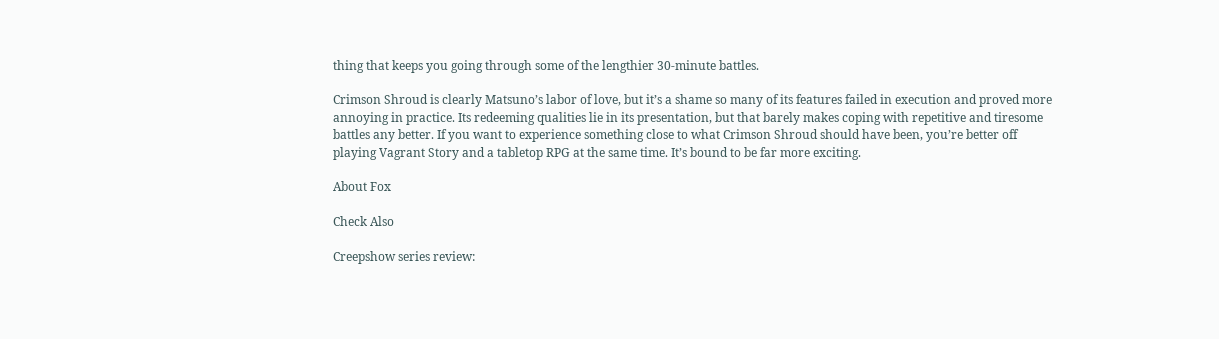thing that keeps you going through some of the lengthier 30-minute battles.

Crimson Shroud is clearly Matsuno’s labor of love, but it’s a shame so many of its features failed in execution and proved more annoying in practice. Its redeeming qualities lie in its presentation, but that barely makes coping with repetitive and tiresome battles any better. If you want to experience something close to what Crimson Shroud should have been, you’re better off playing Vagrant Story and a tabletop RPG at the same time. It’s bound to be far more exciting.

About Fox

Check Also

Creepshow series review: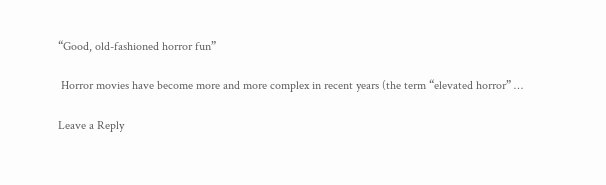“Good, old-fashioned horror fun”

 Horror movies have become more and more complex in recent years (the term “elevated horror” …

Leave a Reply